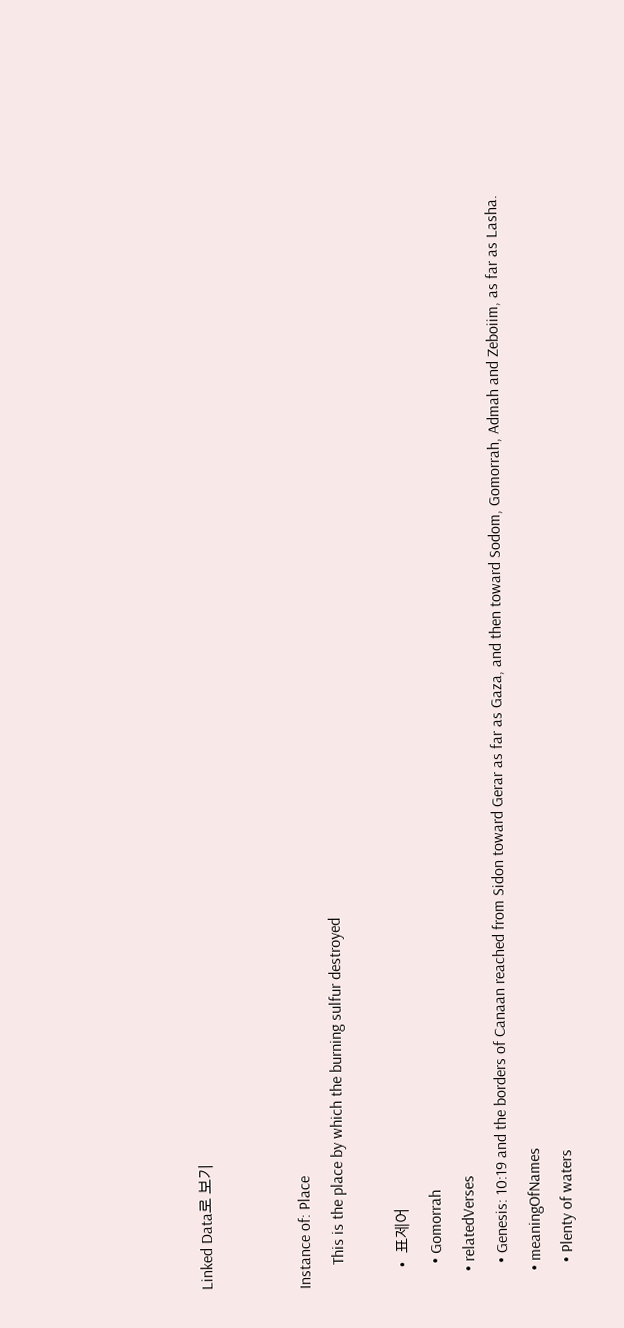Linked Data로 보기


Instance of: Place
      This is the place by which the burning sulfur destroyed

    • 표제어
      • Gomorrah
    • relatedVerses
      • Genesis: 10:19 and the borders of Canaan reached from Sidon toward Gerar as far as Gaza, and then toward Sodom, Gomorrah, Admah and Zeboiim, as far as Lasha.
    • meaningOfNames
      • Plenty of waters